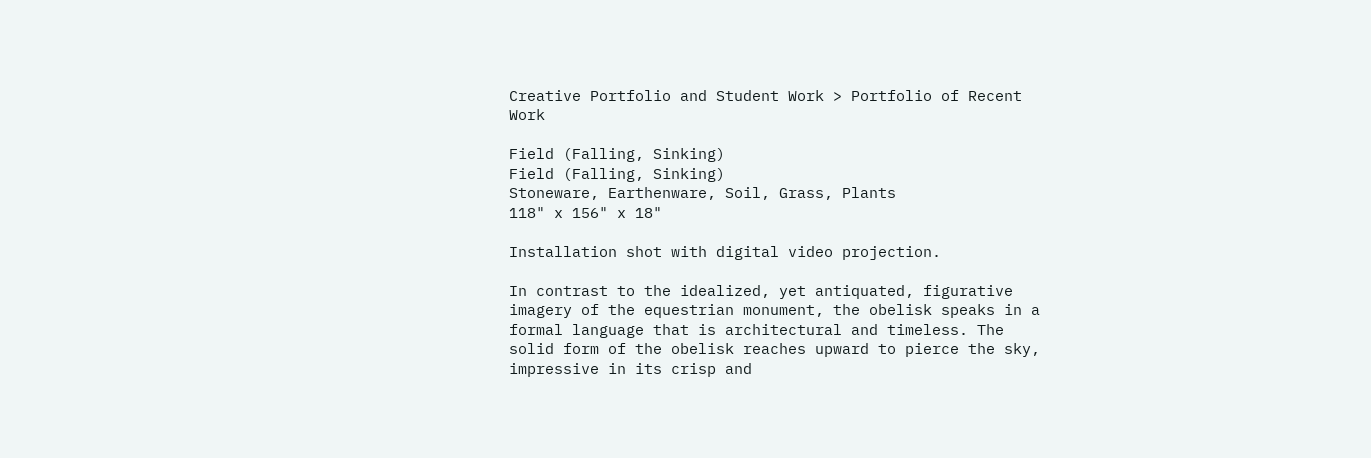Creative Portfolio and Student Work > Portfolio of Recent Work

Field (Falling, Sinking)
Field (Falling, Sinking)
Stoneware, Earthenware, Soil, Grass, Plants
118" x 156" x 18"

Installation shot with digital video projection.

In contrast to the idealized, yet antiquated, figurative imagery of the equestrian monument, the obelisk speaks in a formal language that is architectural and timeless. The solid form of the obelisk reaches upward to pierce the sky, impressive in its crisp and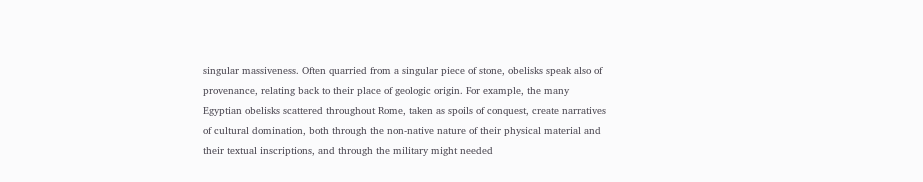singular massiveness. Often quarried from a singular piece of stone, obelisks speak also of provenance, relating back to their place of geologic origin. For example, the many Egyptian obelisks scattered throughout Rome, taken as spoils of conquest, create narratives of cultural domination, both through the non-native nature of their physical material and their textual inscriptions, and through the military might needed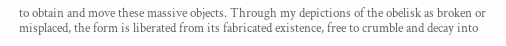to obtain and move these massive objects. Through my depictions of the obelisk as broken or misplaced, the form is liberated from its fabricated existence, free to crumble and decay into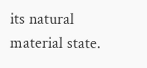its natural material state.